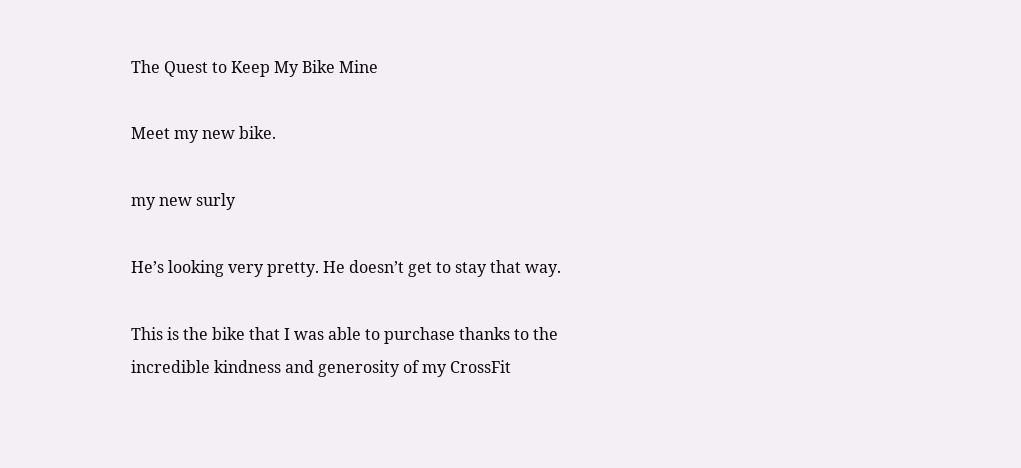The Quest to Keep My Bike Mine

Meet my new bike.

my new surly

He’s looking very pretty. He doesn’t get to stay that way.

This is the bike that I was able to purchase thanks to the incredible kindness and generosity of my CrossFit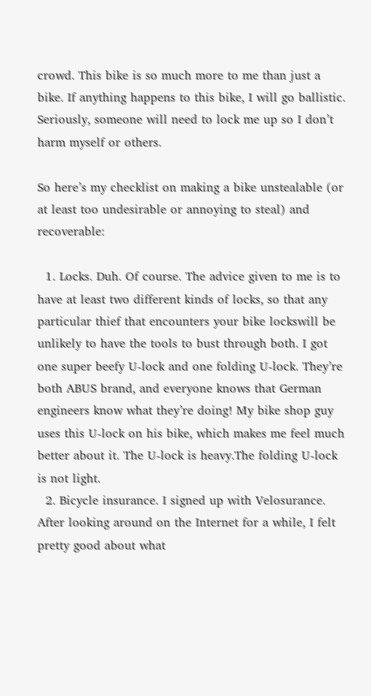crowd. This bike is so much more to me than just a bike. If anything happens to this bike, I will go ballistic. Seriously, someone will need to lock me up so I don’t harm myself or others.

So here’s my checklist on making a bike unstealable (or at least too undesirable or annoying to steal) and recoverable:

  1. Locks. Duh. Of course. The advice given to me is to have at least two different kinds of locks, so that any particular thief that encounters your bike lockswill be unlikely to have the tools to bust through both. I got one super beefy U-lock and one folding U-lock. They’re both ABUS brand, and everyone knows that German engineers know what they’re doing! My bike shop guy uses this U-lock on his bike, which makes me feel much better about it. The U-lock is heavy.The folding U-lock is not light.
  2. Bicycle insurance. I signed up with Velosurance. After looking around on the Internet for a while, I felt pretty good about what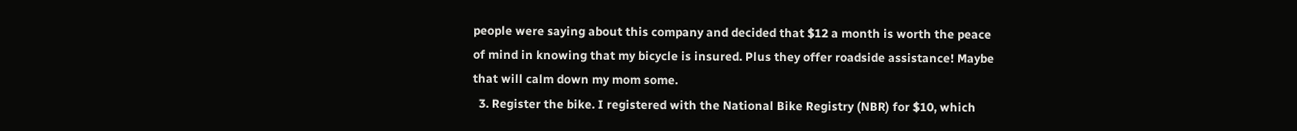people were saying about this company and decided that $12 a month is worth the peace of mind in knowing that my bicycle is insured. Plus they offer roadside assistance! Maybe that will calm down my mom some.
  3. Register the bike. I registered with the National Bike Registry (NBR) for $10, which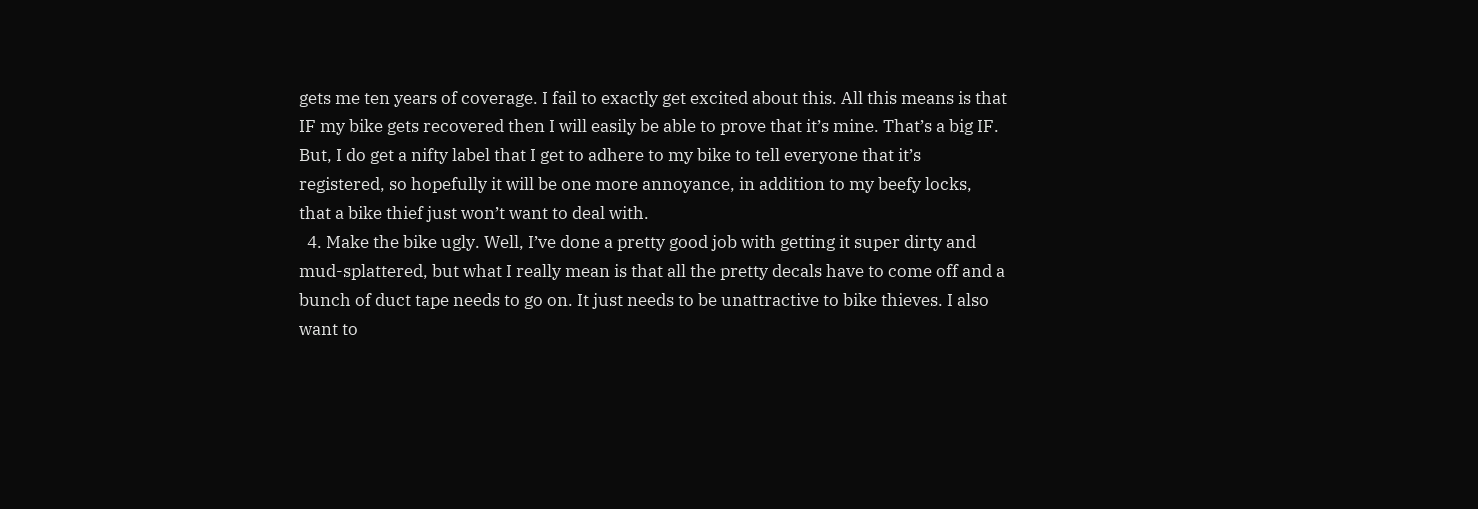gets me ten years of coverage. I fail to exactly get excited about this. All this means is that IF my bike gets recovered then I will easily be able to prove that it’s mine. That’s a big IF. But, I do get a nifty label that I get to adhere to my bike to tell everyone that it’s registered, so hopefully it will be one more annoyance, in addition to my beefy locks, that a bike thief just won’t want to deal with.
  4. Make the bike ugly. Well, I’ve done a pretty good job with getting it super dirty and mud-splattered, but what I really mean is that all the pretty decals have to come off and a bunch of duct tape needs to go on. It just needs to be unattractive to bike thieves. I also want to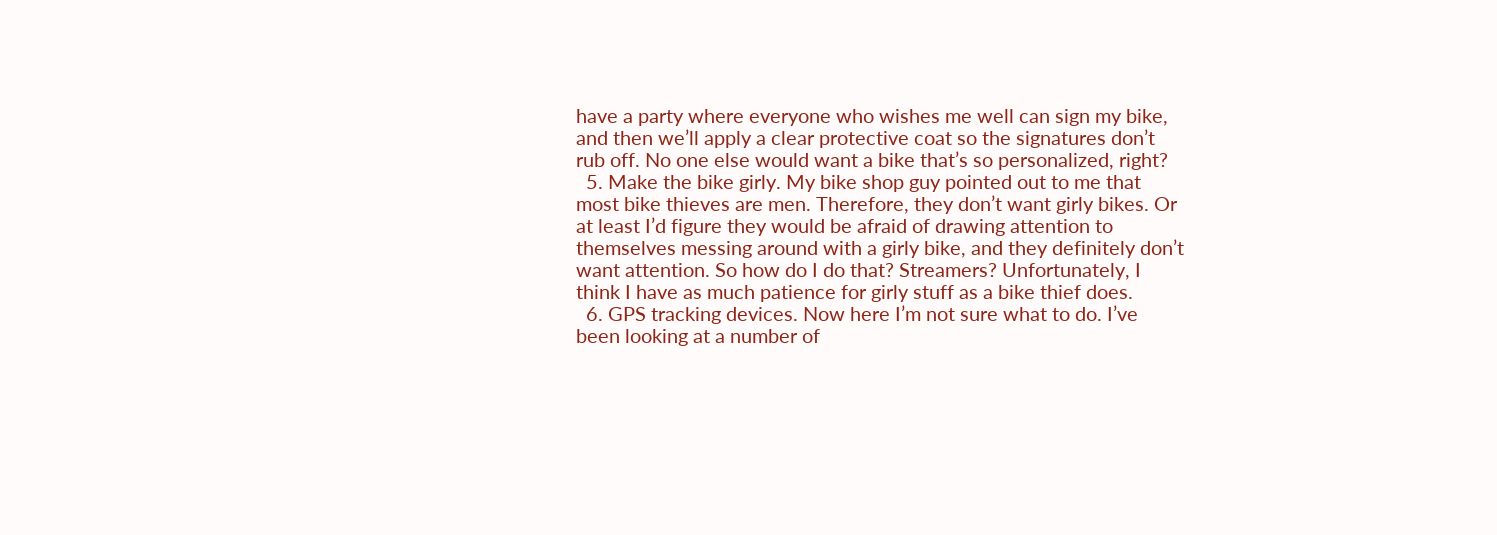have a party where everyone who wishes me well can sign my bike, and then we’ll apply a clear protective coat so the signatures don’t rub off. No one else would want a bike that’s so personalized, right?
  5. Make the bike girly. My bike shop guy pointed out to me that most bike thieves are men. Therefore, they don’t want girly bikes. Or at least I’d figure they would be afraid of drawing attention to themselves messing around with a girly bike, and they definitely don’t want attention. So how do I do that? Streamers? Unfortunately, I think I have as much patience for girly stuff as a bike thief does.
  6. GPS tracking devices. Now here I’m not sure what to do. I’ve been looking at a number of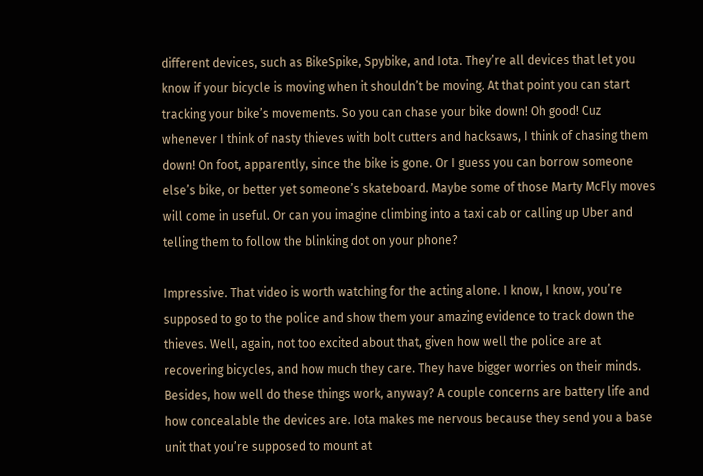different devices, such as BikeSpike, Spybike, and Iota. They’re all devices that let you know if your bicycle is moving when it shouldn’t be moving. At that point you can start tracking your bike’s movements. So you can chase your bike down! Oh good! Cuz whenever I think of nasty thieves with bolt cutters and hacksaws, I think of chasing them down! On foot, apparently, since the bike is gone. Or I guess you can borrow someone else’s bike, or better yet someone’s skateboard. Maybe some of those Marty McFly moves will come in useful. Or can you imagine climbing into a taxi cab or calling up Uber and telling them to follow the blinking dot on your phone?

Impressive. That video is worth watching for the acting alone. I know, I know, you’re supposed to go to the police and show them your amazing evidence to track down the thieves. Well, again, not too excited about that, given how well the police are at recovering bicycles, and how much they care. They have bigger worries on their minds. Besides, how well do these things work, anyway? A couple concerns are battery life and how concealable the devices are. Iota makes me nervous because they send you a base unit that you’re supposed to mount at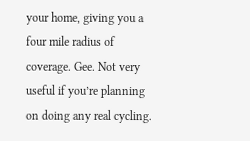your home, giving you a four mile radius of coverage. Gee. Not very useful if you’re planning on doing any real cycling.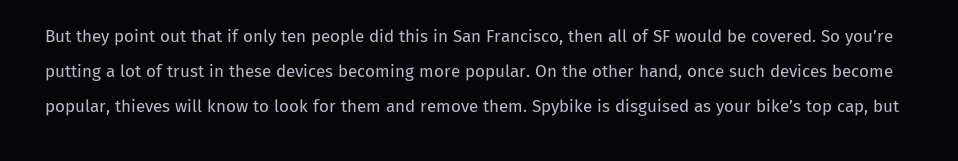But they point out that if only ten people did this in San Francisco, then all of SF would be covered. So you’re putting a lot of trust in these devices becoming more popular. On the other hand, once such devices become popular, thieves will know to look for them and remove them. Spybike is disguised as your bike’s top cap, but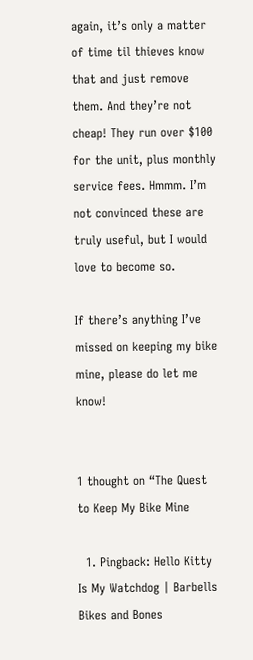again, it’s only a matter of time til thieves know that and just remove them. And they’re not cheap! They run over $100 for the unit, plus monthly service fees. Hmmm. I’m not convinced these are truly useful, but I would love to become so.

If there’s anything I’ve missed on keeping my bike mine, please do let me know!


1 thought on “The Quest to Keep My Bike Mine

  1. Pingback: Hello Kitty Is My Watchdog | Barbells Bikes and Bones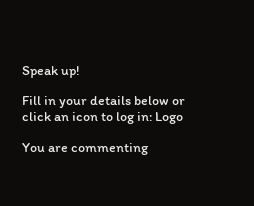Speak up!

Fill in your details below or click an icon to log in: Logo

You are commenting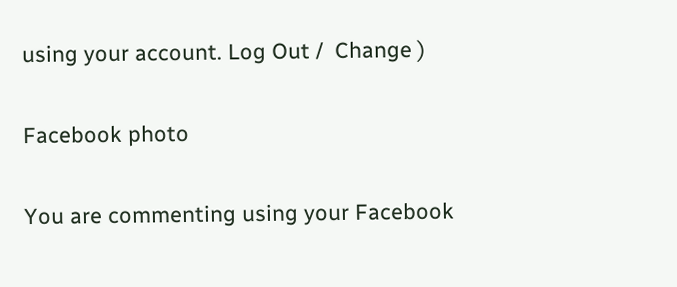using your account. Log Out /  Change )

Facebook photo

You are commenting using your Facebook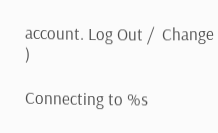account. Log Out /  Change )

Connecting to %s